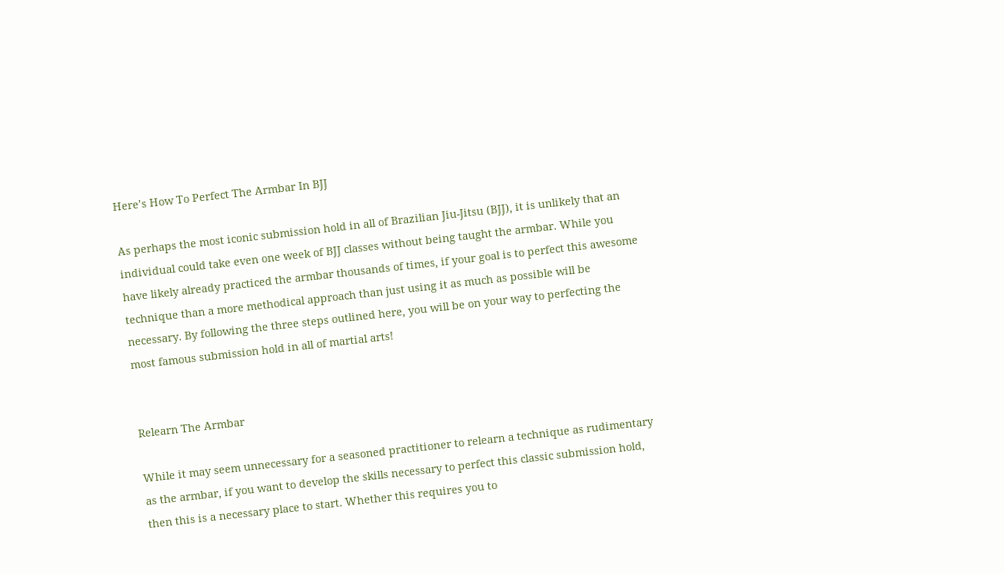Here’s How To Perfect The Armbar In BJJ

As perhaps the most iconic submission hold in all of Brazilian Jiu-Jitsu (BJJ), it is unlikely that an individual could take even one week of BJJ classes without being taught the armbar. While you have likely already practiced the armbar thousands of times, if your goal is to perfect this awesome technique than a more methodical approach than just using it as much as possible will be necessary. By following the three steps outlined here, you will be on your way to perfecting the most famous submission hold in all of martial arts!


Relearn The Armbar

While it may seem unnecessary for a seasoned practitioner to relearn a technique as rudimentary as the armbar, if you want to develop the skills necessary to perfect this classic submission hold, then this is a necessary place to start. Whether this requires you to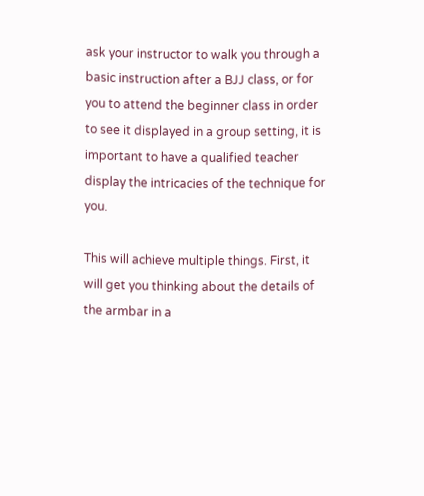ask your instructor to walk you through a basic instruction after a BJJ class, or for you to attend the beginner class in order to see it displayed in a group setting, it is important to have a qualified teacher display the intricacies of the technique for you.

This will achieve multiple things. First, it will get you thinking about the details of the armbar in a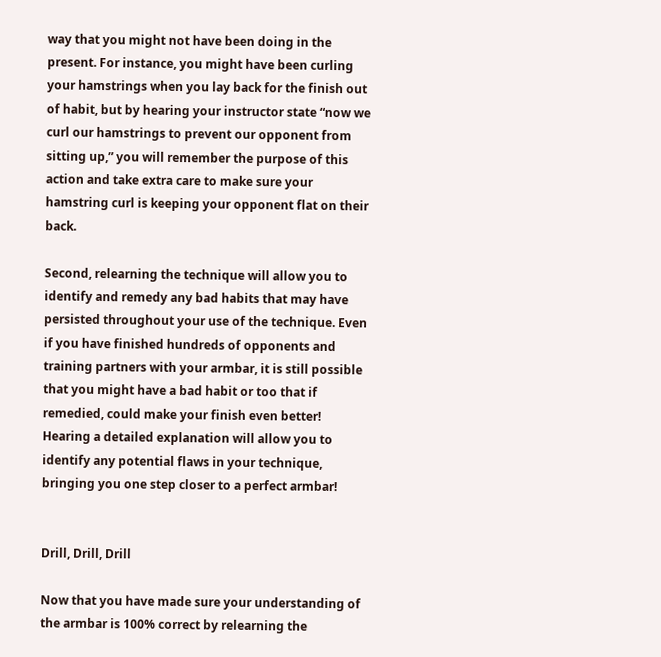way that you might not have been doing in the present. For instance, you might have been curling your hamstrings when you lay back for the finish out of habit, but by hearing your instructor state “now we curl our hamstrings to prevent our opponent from sitting up,” you will remember the purpose of this action and take extra care to make sure your hamstring curl is keeping your opponent flat on their back.

Second, relearning the technique will allow you to identify and remedy any bad habits that may have persisted throughout your use of the technique. Even if you have finished hundreds of opponents and training partners with your armbar, it is still possible that you might have a bad habit or too that if remedied, could make your finish even better! Hearing a detailed explanation will allow you to identify any potential flaws in your technique, bringing you one step closer to a perfect armbar!


Drill, Drill, Drill

Now that you have made sure your understanding of the armbar is 100% correct by relearning the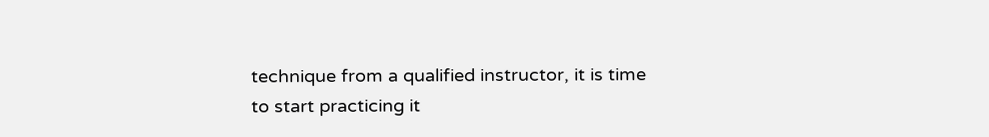technique from a qualified instructor, it is time to start practicing it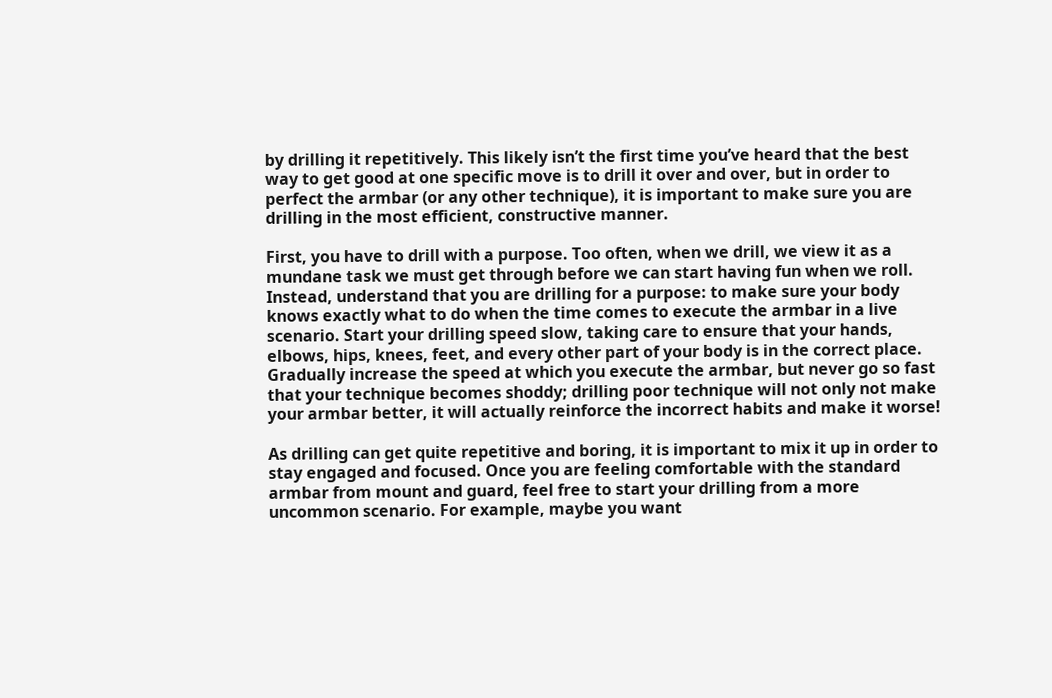by drilling it repetitively. This likely isn’t the first time you’ve heard that the best way to get good at one specific move is to drill it over and over, but in order to perfect the armbar (or any other technique), it is important to make sure you are drilling in the most efficient, constructive manner.

First, you have to drill with a purpose. Too often, when we drill, we view it as a mundane task we must get through before we can start having fun when we roll. Instead, understand that you are drilling for a purpose: to make sure your body knows exactly what to do when the time comes to execute the armbar in a live scenario. Start your drilling speed slow, taking care to ensure that your hands, elbows, hips, knees, feet, and every other part of your body is in the correct place. Gradually increase the speed at which you execute the armbar, but never go so fast that your technique becomes shoddy; drilling poor technique will not only not make your armbar better, it will actually reinforce the incorrect habits and make it worse!

As drilling can get quite repetitive and boring, it is important to mix it up in order to stay engaged and focused. Once you are feeling comfortable with the standard armbar from mount and guard, feel free to start your drilling from a more uncommon scenario. For example, maybe you want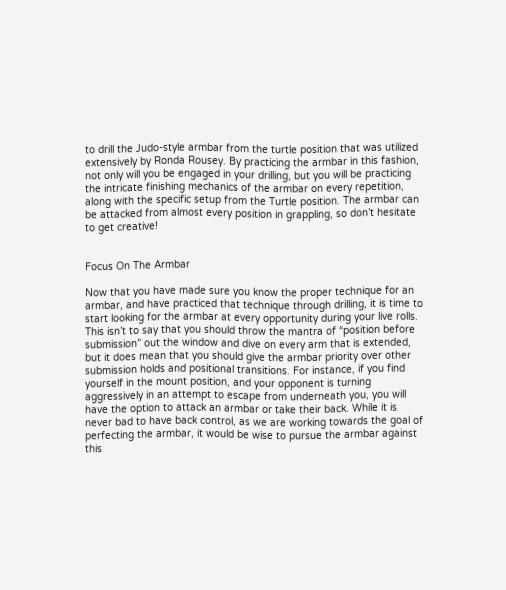to drill the Judo-style armbar from the turtle position that was utilized extensively by Ronda Rousey. By practicing the armbar in this fashion, not only will you be engaged in your drilling, but you will be practicing the intricate finishing mechanics of the armbar on every repetition, along with the specific setup from the Turtle position. The armbar can be attacked from almost every position in grappling, so don’t hesitate to get creative!


Focus On The Armbar

Now that you have made sure you know the proper technique for an armbar, and have practiced that technique through drilling, it is time to start looking for the armbar at every opportunity during your live rolls. This isn’t to say that you should throw the mantra of “position before submission” out the window and dive on every arm that is extended, but it does mean that you should give the armbar priority over other submission holds and positional transitions. For instance, if you find yourself in the mount position, and your opponent is turning aggressively in an attempt to escape from underneath you, you will have the option to attack an armbar or take their back. While it is never bad to have back control, as we are working towards the goal of perfecting the armbar, it would be wise to pursue the armbar against this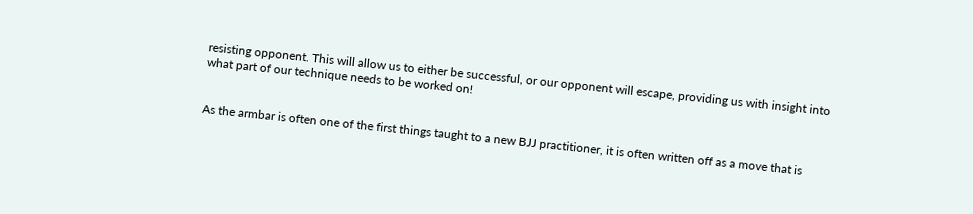resisting opponent. This will allow us to either be successful, or our opponent will escape, providing us with insight into what part of our technique needs to be worked on!


As the armbar is often one of the first things taught to a new BJJ practitioner, it is often written off as a move that is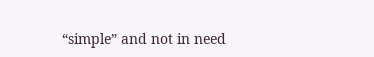“simple” and not in need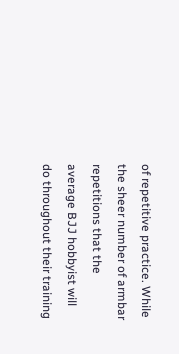of repetitive practice. While the sheer number of armbar repetitions that the average BJJ hobbyist will do throughout their training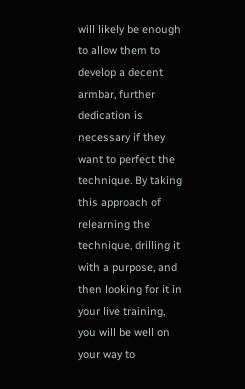will likely be enough to allow them to develop a decent armbar, further dedication is necessary if they want to perfect the technique. By taking this approach of relearning the technique, drilling it with a purpose, and then looking for it in your live training, you will be well on your way to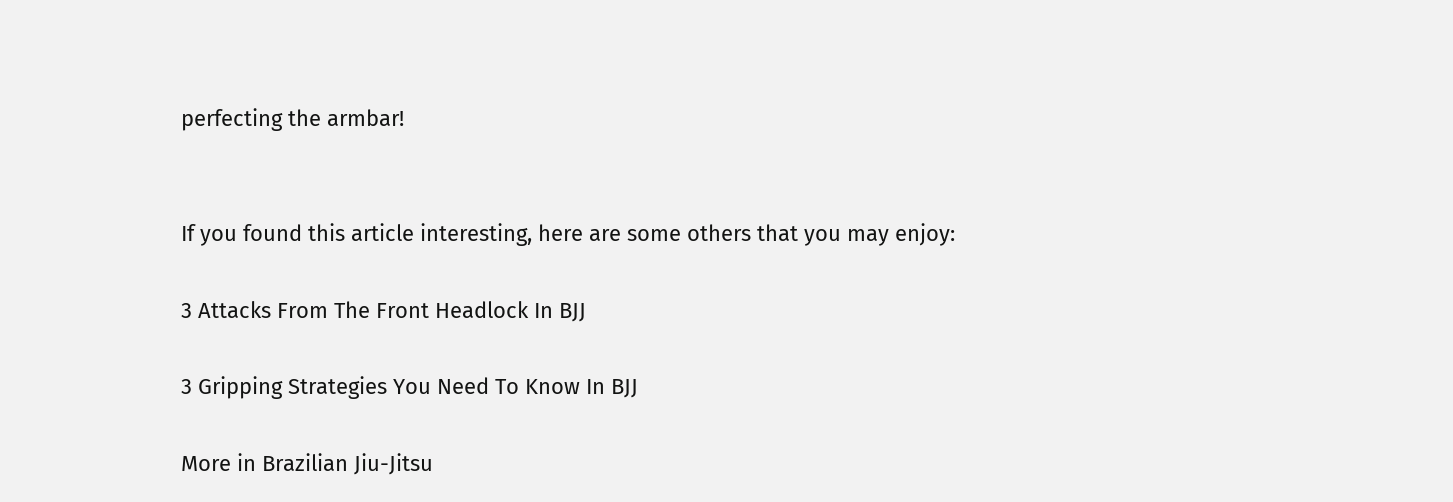perfecting the armbar!


If you found this article interesting, here are some others that you may enjoy:

3 Attacks From The Front Headlock In BJJ

3 Gripping Strategies You Need To Know In BJJ

More in Brazilian Jiu-Jitsu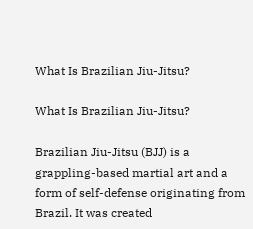What Is Brazilian Jiu-Jitsu?

What Is Brazilian Jiu-Jitsu?

Brazilian Jiu-Jitsu (BJJ) is a grappling-based martial art and a form of self-defense originating from Brazil. It was created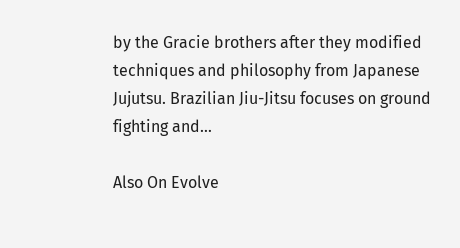by the Gracie brothers after they modified techniques and philosophy from Japanese Jujutsu. Brazilian Jiu-Jitsu focuses on ground fighting and…

Also On Evolve